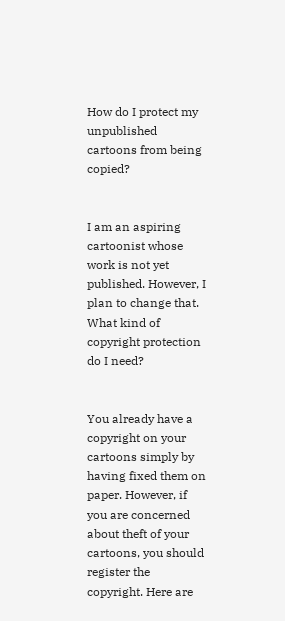How do I protect my unpublished cartoons from being copied?


I am an aspiring cartoonist whose work is not yet published. However, I plan to change that. What kind of copyright protection do I need?


You already have a copyright on your cartoons simply by having fixed them on paper. However, if you are concerned about theft of your cartoons, you should register the copyright. Here are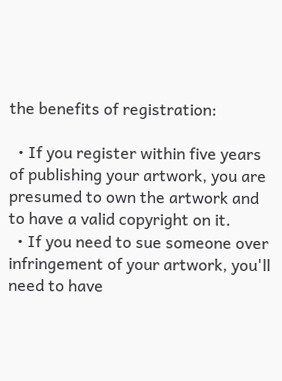the benefits of registration:

  • If you register within five years of publishing your artwork, you are presumed to own the artwork and to have a valid copyright on it.
  • If you need to sue someone over infringement of your artwork, you'll need to have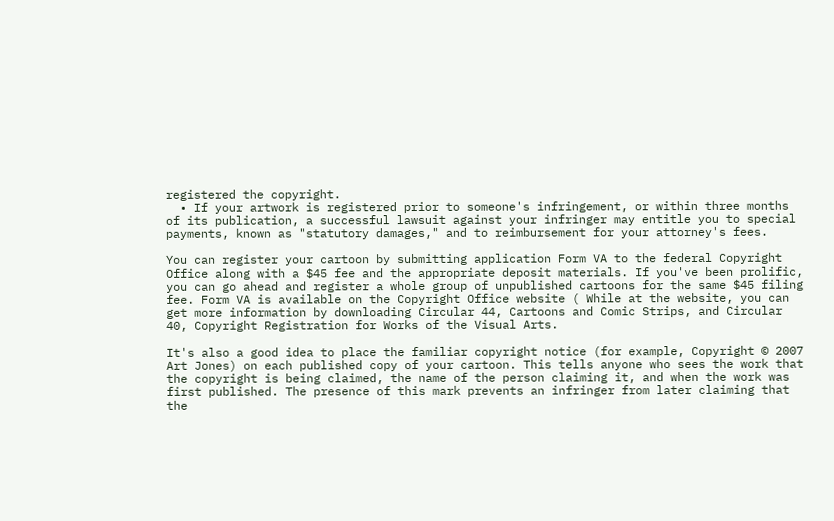registered the copyright.
  • If your artwork is registered prior to someone's infringement, or within three months of its publication, a successful lawsuit against your infringer may entitle you to special payments, known as "statutory damages," and to reimbursement for your attorney's fees.

You can register your cartoon by submitting application Form VA to the federal Copyright Office along with a $45 fee and the appropriate deposit materials. If you've been prolific, you can go ahead and register a whole group of unpublished cartoons for the same $45 filing fee. Form VA is available on the Copyright Office website ( While at the website, you can get more information by downloading Circular 44, Cartoons and Comic Strips, and Circular 40, Copyright Registration for Works of the Visual Arts.

It's also a good idea to place the familiar copyright notice (for example, Copyright © 2007 Art Jones) on each published copy of your cartoon. This tells anyone who sees the work that the copyright is being claimed, the name of the person claiming it, and when the work was first published. The presence of this mark prevents an infringer from later claiming that the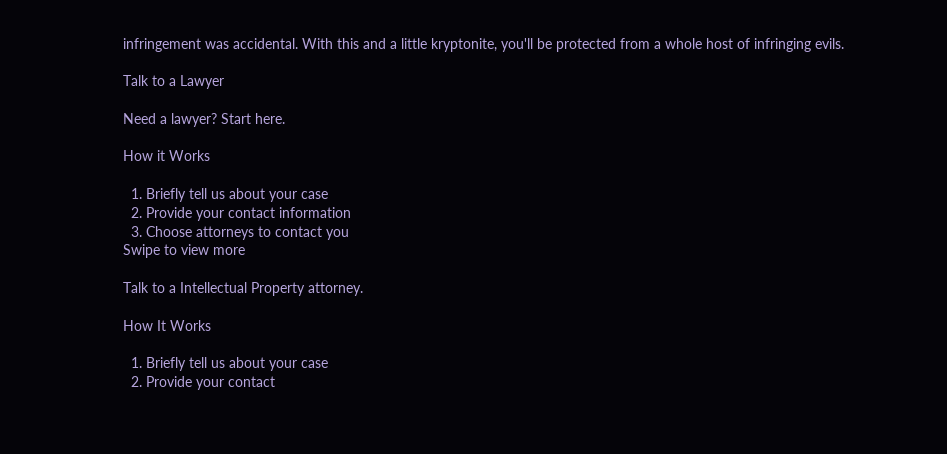infringement was accidental. With this and a little kryptonite, you'll be protected from a whole host of infringing evils.

Talk to a Lawyer

Need a lawyer? Start here.

How it Works

  1. Briefly tell us about your case
  2. Provide your contact information
  3. Choose attorneys to contact you
Swipe to view more

Talk to a Intellectual Property attorney.

How It Works

  1. Briefly tell us about your case
  2. Provide your contact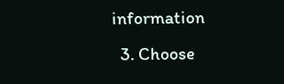information
  3. Choose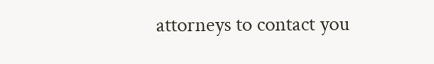attorneys to contact you